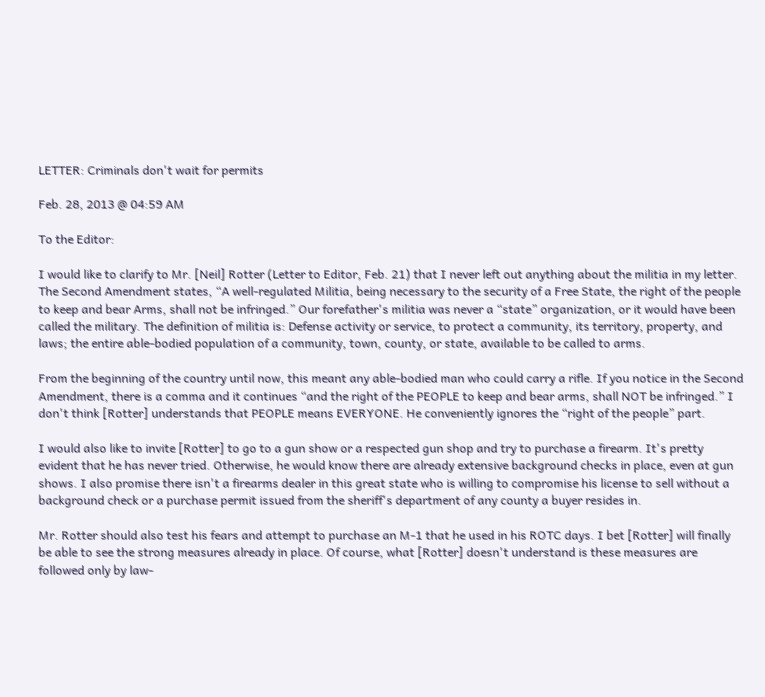LETTER: Criminals don't wait for permits

Feb. 28, 2013 @ 04:59 AM

To the Editor:

I would like to clarify to Mr. [Neil] Rotter (Letter to Editor, Feb. 21) that I never left out anything about the militia in my letter. The Second Amendment states, “A well-regulated Militia, being necessary to the security of a Free State, the right of the people to keep and bear Arms, shall not be infringed.” Our forefather's militia was never a “state” organization, or it would have been called the military. The definition of militia is: Defense activity or service, to protect a community, its territory, property, and laws; the entire able-bodied population of a community, town, county, or state, available to be called to arms.

From the beginning of the country until now, this meant any able-bodied man who could carry a rifle. If you notice in the Second Amendment, there is a comma and it continues “and the right of the PEOPLE to keep and bear arms, shall NOT be infringed.” I don't think [Rotter] understands that PEOPLE means EVERYONE. He conveniently ignores the “right of the people” part.

I would also like to invite [Rotter] to go to a gun show or a respected gun shop and try to purchase a firearm. It's pretty evident that he has never tried. Otherwise, he would know there are already extensive background checks in place, even at gun shows. I also promise there isn't a firearms dealer in this great state who is willing to compromise his license to sell without a background check or a purchase permit issued from the sheriff's department of any county a buyer resides in.

Mr. Rotter should also test his fears and attempt to purchase an M-1 that he used in his ROTC days. I bet [Rotter] will finally be able to see the strong measures already in place. Of course, what [Rotter] doesn't understand is these measures are followed only by law-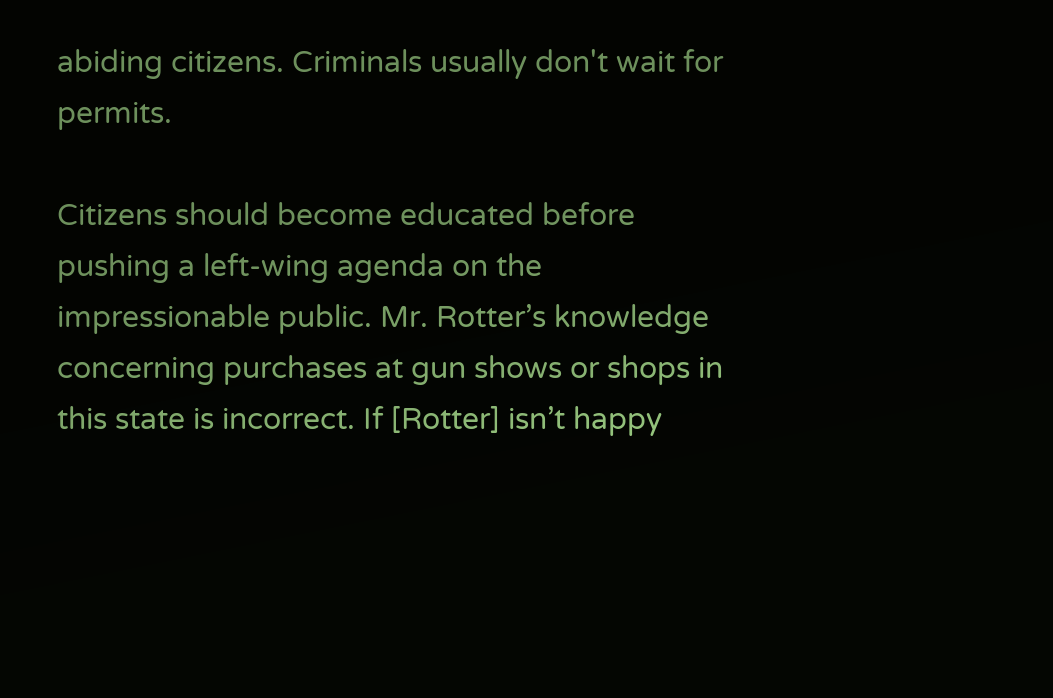abiding citizens. Criminals usually don't wait for permits.

Citizens should become educated before pushing a left-wing agenda on the impressionable public. Mr. Rotter’s knowledge concerning purchases at gun shows or shops in this state is incorrect. If [Rotter] isn’t happy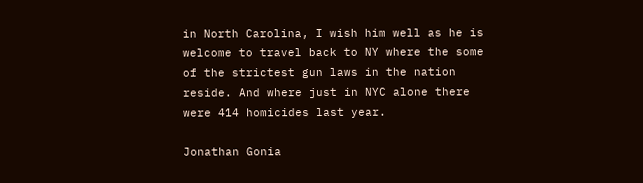in North Carolina, I wish him well as he is welcome to travel back to NY where the some of the strictest gun laws in the nation reside. And where just in NYC alone there were 414 homicides last year.

Jonathan Gonia